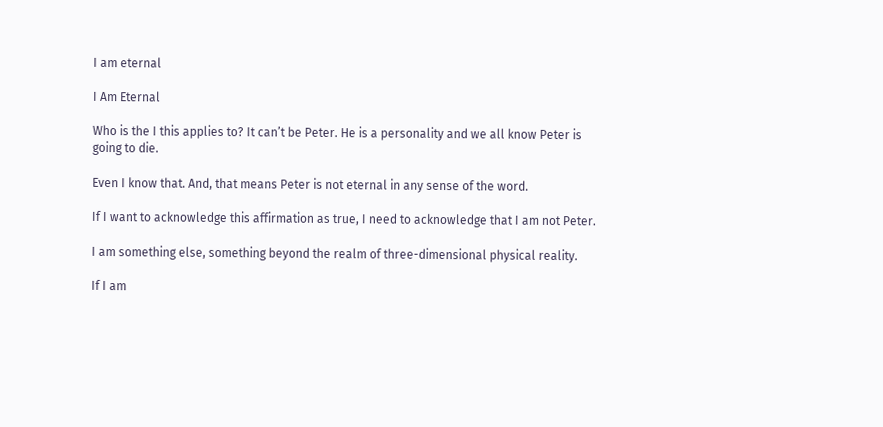I am eternal

I Am Eternal

Who is the I this applies to? It can’t be Peter. He is a personality and we all know Peter is going to die.

Even I know that. And, that means Peter is not eternal in any sense of the word.

If I want to acknowledge this affirmation as true, I need to acknowledge that I am not Peter.

I am something else, something beyond the realm of three-dimensional physical reality.

If I am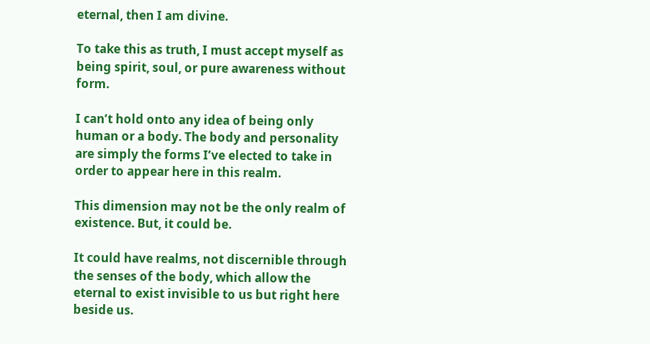eternal, then I am divine.

To take this as truth, I must accept myself as being spirit, soul, or pure awareness without form.

I can’t hold onto any idea of being only human or a body. The body and personality are simply the forms I’ve elected to take in order to appear here in this realm.

This dimension may not be the only realm of existence. But, it could be.

It could have realms, not discernible through the senses of the body, which allow the eternal to exist invisible to us but right here beside us.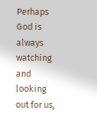Perhaps God is always watching and looking out for us,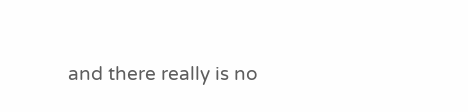and there really is no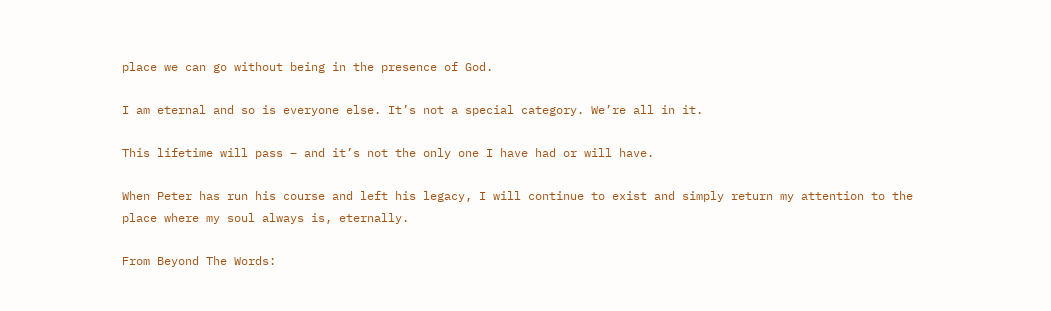place we can go without being in the presence of God.

I am eternal and so is everyone else. It’s not a special category. We’re all in it.

This lifetime will pass – and it’s not the only one I have had or will have.

When Peter has run his course and left his legacy, I will continue to exist and simply return my attention to the place where my soul always is, eternally.

From Beyond The Words: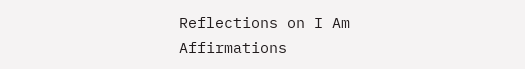Reflections on I Am Affirmations